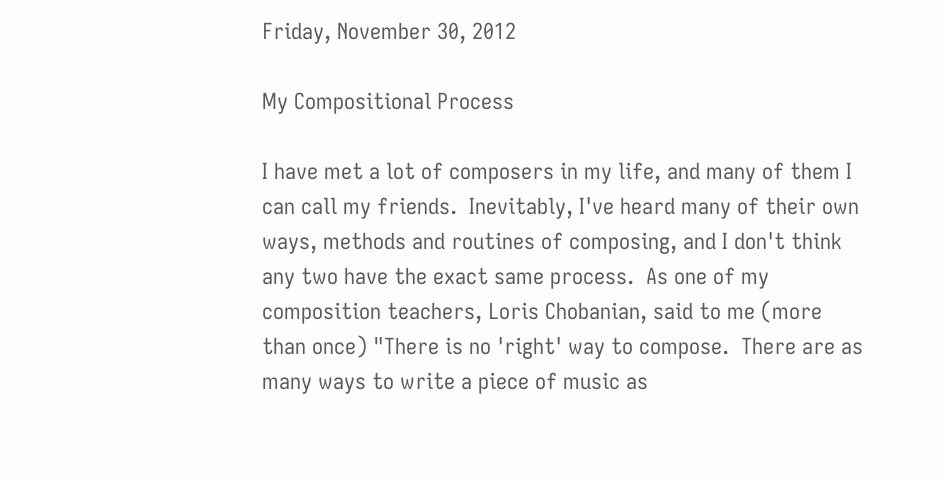Friday, November 30, 2012

My Compositional Process

I have met a lot of composers in my life, and many of them I can call my friends.  Inevitably, I've heard many of their own ways, methods and routines of composing, and I don't think any two have the exact same process.  As one of my composition teachers, Loris Chobanian, said to me (more than once) "There is no 'right' way to compose.  There are as many ways to write a piece of music as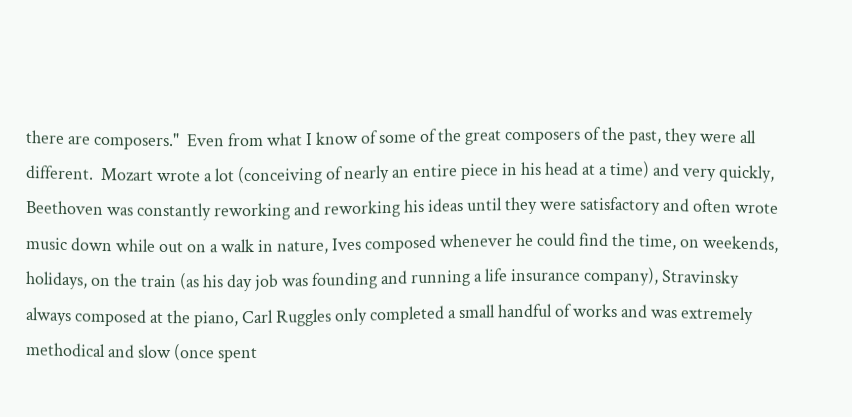there are composers."  Even from what I know of some of the great composers of the past, they were all different.  Mozart wrote a lot (conceiving of nearly an entire piece in his head at a time) and very quickly, Beethoven was constantly reworking and reworking his ideas until they were satisfactory and often wrote music down while out on a walk in nature, Ives composed whenever he could find the time, on weekends, holidays, on the train (as his day job was founding and running a life insurance company), Stravinsky always composed at the piano, Carl Ruggles only completed a small handful of works and was extremely methodical and slow (once spent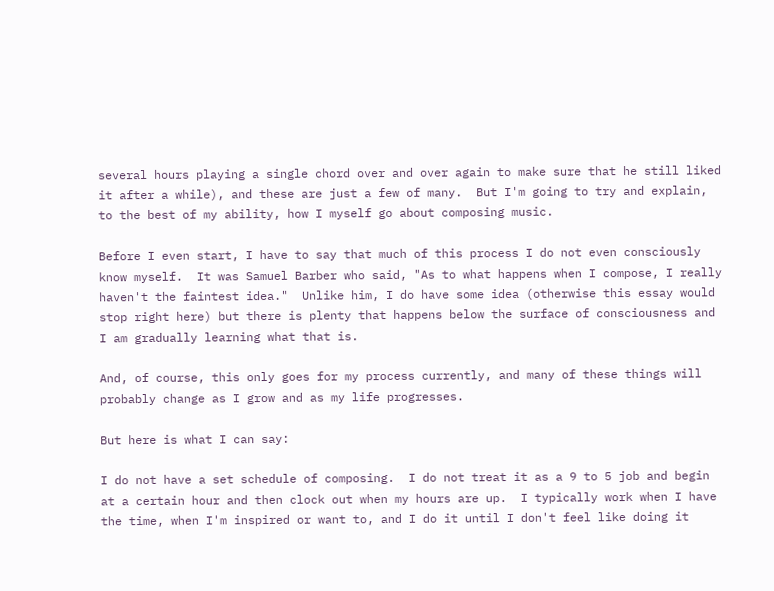several hours playing a single chord over and over again to make sure that he still liked it after a while), and these are just a few of many.  But I'm going to try and explain, to the best of my ability, how I myself go about composing music.

Before I even start, I have to say that much of this process I do not even consciously know myself.  It was Samuel Barber who said, "As to what happens when I compose, I really haven't the faintest idea."  Unlike him, I do have some idea (otherwise this essay would stop right here) but there is plenty that happens below the surface of consciousness and I am gradually learning what that is.

And, of course, this only goes for my process currently, and many of these things will probably change as I grow and as my life progresses.

But here is what I can say:

I do not have a set schedule of composing.  I do not treat it as a 9 to 5 job and begin at a certain hour and then clock out when my hours are up.  I typically work when I have the time, when I'm inspired or want to, and I do it until I don't feel like doing it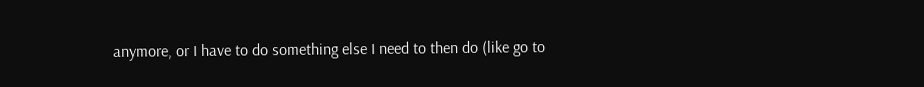anymore, or I have to do something else I need to then do (like go to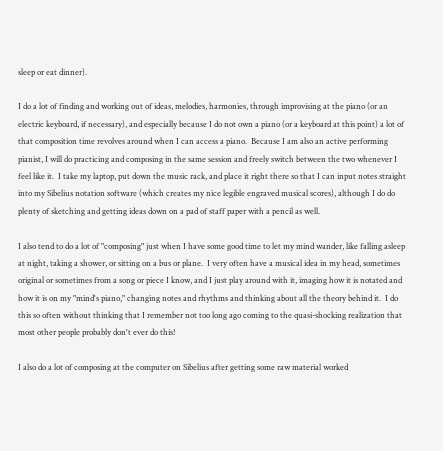sleep or eat dinner).

I do a lot of finding and working out of ideas, melodies, harmonies, through improvising at the piano (or an electric keyboard, if necessary), and especially because I do not own a piano (or a keyboard at this point) a lot of that composition time revolves around when I can access a piano.  Because I am also an active performing pianist, I will do practicing and composing in the same session and freely switch between the two whenever I feel like it.  I take my laptop, put down the music rack, and place it right there so that I can input notes straight into my Sibelius notation software (which creates my nice legible engraved musical scores), although I do do plenty of sketching and getting ideas down on a pad of staff paper with a pencil as well.

I also tend to do a lot of "composing" just when I have some good time to let my mind wander, like falling asleep at night, taking a shower, or sitting on a bus or plane.  I very often have a musical idea in my head, sometimes original or sometimes from a song or piece I know, and I just play around with it, imaging how it is notated and how it is on my "mind's piano," changing notes and rhythms and thinking about all the theory behind it.  I do this so often without thinking that I remember not too long ago coming to the quasi-shocking realization that most other people probably don't ever do this!

I also do a lot of composing at the computer on Sibelius after getting some raw material worked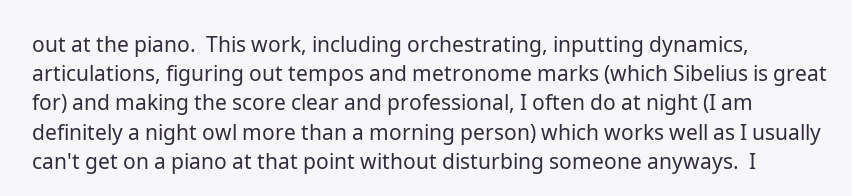out at the piano.  This work, including orchestrating, inputting dynamics, articulations, figuring out tempos and metronome marks (which Sibelius is great for) and making the score clear and professional, I often do at night (I am definitely a night owl more than a morning person) which works well as I usually can't get on a piano at that point without disturbing someone anyways.  I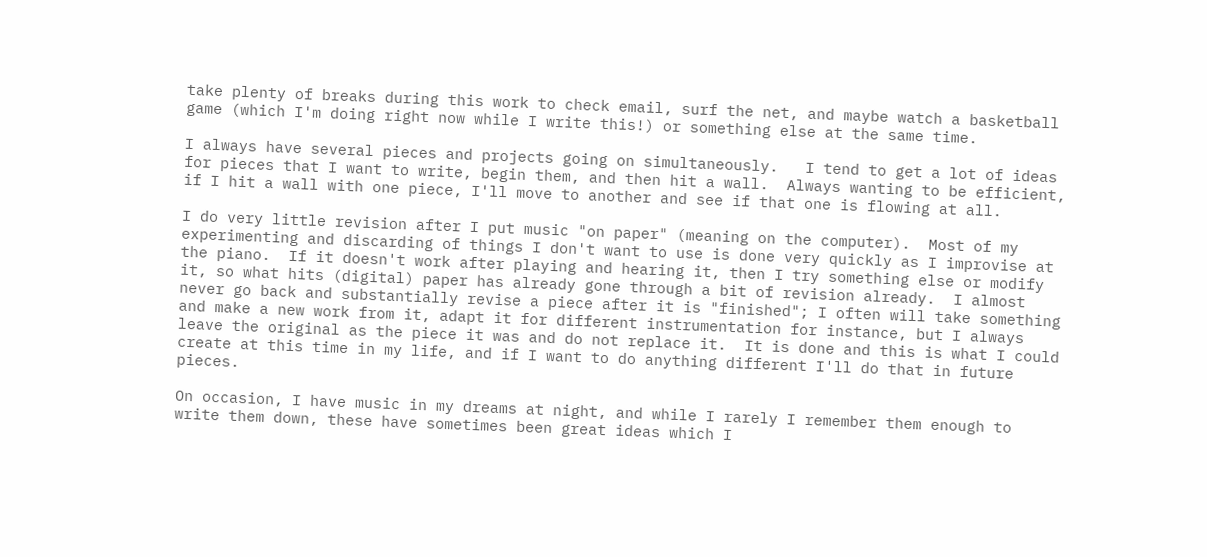take plenty of breaks during this work to check email, surf the net, and maybe watch a basketball game (which I'm doing right now while I write this!) or something else at the same time.

I always have several pieces and projects going on simultaneously.   I tend to get a lot of ideas for pieces that I want to write, begin them, and then hit a wall.  Always wanting to be efficient, if I hit a wall with one piece, I'll move to another and see if that one is flowing at all.

I do very little revision after I put music "on paper" (meaning on the computer).  Most of my experimenting and discarding of things I don't want to use is done very quickly as I improvise at the piano.  If it doesn't work after playing and hearing it, then I try something else or modify it, so what hits (digital) paper has already gone through a bit of revision already.  I almost never go back and substantially revise a piece after it is "finished"; I often will take something and make a new work from it, adapt it for different instrumentation for instance, but I always leave the original as the piece it was and do not replace it.  It is done and this is what I could create at this time in my life, and if I want to do anything different I'll do that in future pieces.

On occasion, I have music in my dreams at night, and while I rarely I remember them enough to write them down, these have sometimes been great ideas which I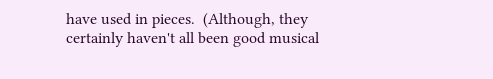have used in pieces.  (Although, they certainly haven't all been good musical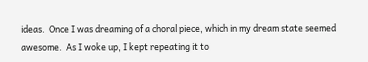ideas.  Once I was dreaming of a choral piece, which in my dream state seemed awesome.  As I woke up, I kept repeating it to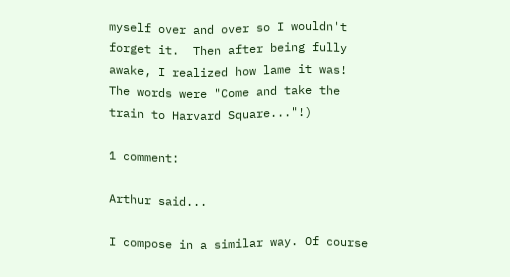myself over and over so I wouldn't forget it.  Then after being fully awake, I realized how lame it was! The words were "Come and take the train to Harvard Square..."!)

1 comment:

Arthur said...

I compose in a similar way. Of course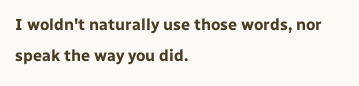I woldn't naturally use those words, nor speak the way you did.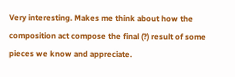Very interesting. Makes me think about how the composition act compose the final (?) result of some pieces we know and appreciate.